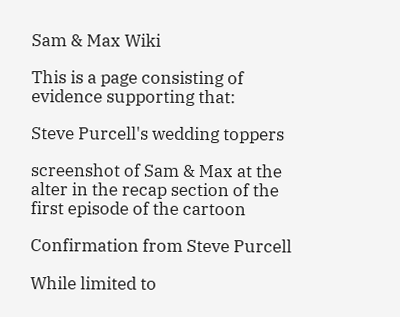Sam & Max Wiki

This is a page consisting of evidence supporting that:

Steve Purcell's wedding toppers

screenshot of Sam & Max at the alter in the recap section of the first episode of the cartoon

Confirmation from Steve Purcell

While limited to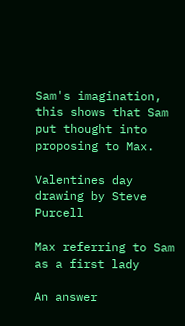Sam's imagination, this shows that Sam put thought into proposing to Max.

Valentines day drawing by Steve Purcell

Max referring to Sam as a first lady

An answer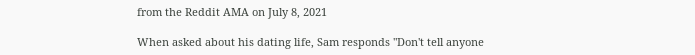from the Reddit AMA on July 8, 2021

When asked about his dating life, Sam responds "Don't tell anyone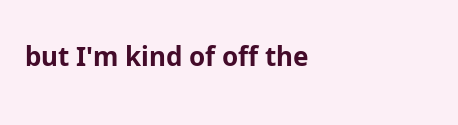but I'm kind of off the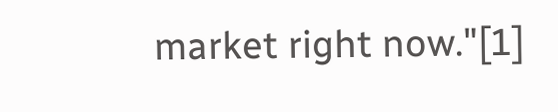market right now."[1]